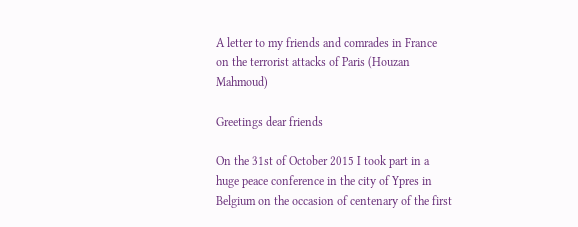A letter to my friends and comrades in France on the terrorist attacks of Paris (Houzan Mahmoud)

Greetings dear friends

On the 31st of October 2015 I took part in a huge peace conference in the city of Ypres in Belgium on the occasion of centenary of the first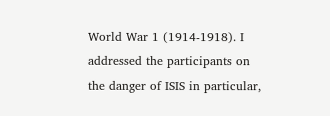World War 1 (1914-1918). I addressed the participants on the danger of ISIS in particular,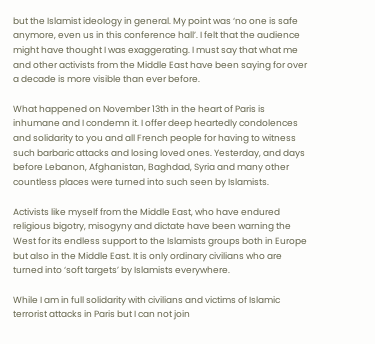but the Islamist ideology in general. My point was ‘no one is safe anymore, even us in this conference hall’. I felt that the audience might have thought I was exaggerating. I must say that what me and other activists from the Middle East have been saying for over a decade is more visible than ever before.

What happened on November 13th in the heart of Paris is inhumane and I condemn it. I offer deep heartedly condolences and solidarity to you and all French people for having to witness such barbaric attacks and losing loved ones. Yesterday, and days before Lebanon, Afghanistan, Baghdad, Syria and many other countless places were turned into such seen by Islamists.

Activists like myself from the Middle East, who have endured religious bigotry, misogyny and dictate have been warning the West for its endless support to the Islamists groups both in Europe but also in the Middle East. It is only ordinary civilians who are turned into ‘soft targets’ by Islamists everywhere.

While I am in full solidarity with civilians and victims of Islamic terrorist attacks in Paris but I can not join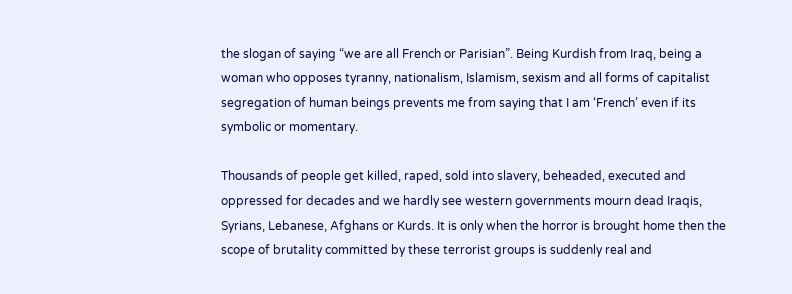the slogan of saying “we are all French or Parisian”. Being Kurdish from Iraq, being a woman who opposes tyranny, nationalism, Islamism, sexism and all forms of capitalist segregation of human beings prevents me from saying that I am ‘French’ even if its symbolic or momentary.

Thousands of people get killed, raped, sold into slavery, beheaded, executed and oppressed for decades and we hardly see western governments mourn dead Iraqis, Syrians, Lebanese, Afghans or Kurds. It is only when the horror is brought home then the scope of brutality committed by these terrorist groups is suddenly real and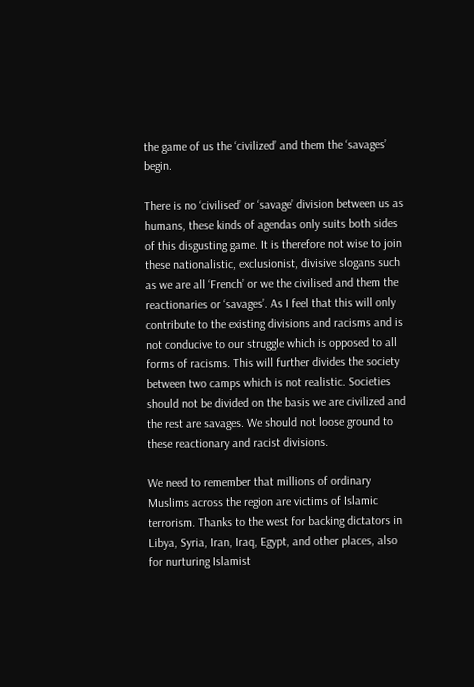the game of us the ‘civilized’ and them the ‘savages’ begin.

There is no ‘civilised’ or ‘savage’ division between us as humans, these kinds of agendas only suits both sides of this disgusting game. It is therefore not wise to join these nationalistic, exclusionist, divisive slogans such as we are all ‘French’ or we the civilised and them the reactionaries or ‘savages’. As I feel that this will only contribute to the existing divisions and racisms and is not conducive to our struggle which is opposed to all forms of racisms. This will further divides the society between two camps which is not realistic. Societies should not be divided on the basis we are civilized and the rest are savages. We should not loose ground to these reactionary and racist divisions.

We need to remember that millions of ordinary Muslims across the region are victims of Islamic terrorism. Thanks to the west for backing dictators in Libya, Syria, Iran, Iraq, Egypt, and other places, also for nurturing Islamist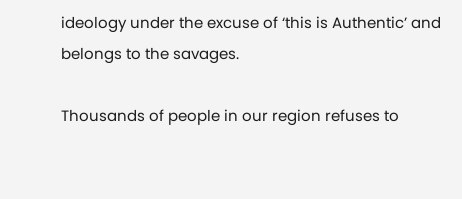ideology under the excuse of ‘this is Authentic’ and belongs to the savages.

Thousands of people in our region refuses to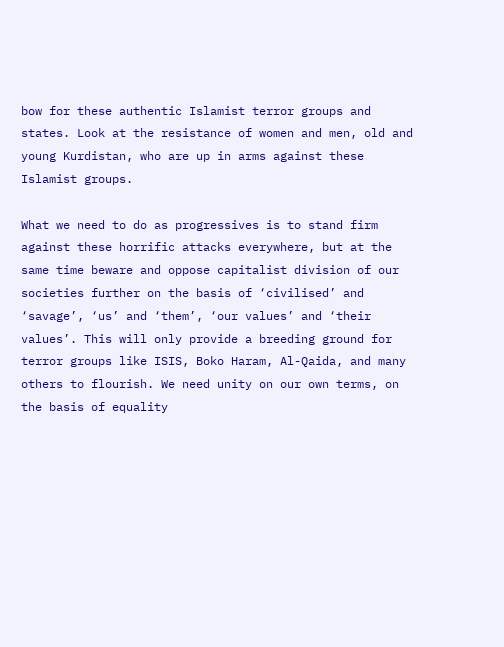bow for these authentic Islamist terror groups and states. Look at the resistance of women and men, old and young Kurdistan, who are up in arms against these Islamist groups.

What we need to do as progressives is to stand firm against these horrific attacks everywhere, but at the same time beware and oppose capitalist division of our societies further on the basis of ‘civilised’ and ‘savage’, ‘us’ and ‘them’, ‘our values’ and ‘their values’. This will only provide a breeding ground for terror groups like ISIS, Boko Haram, Al-Qaida, and many others to flourish. We need unity on our own terms, on the basis of equality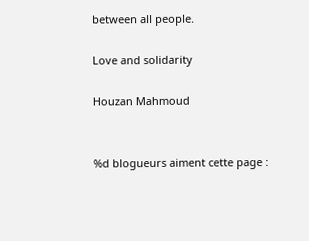between all people.

Love and solidarity

Houzan Mahmoud


%d blogueurs aiment cette page :